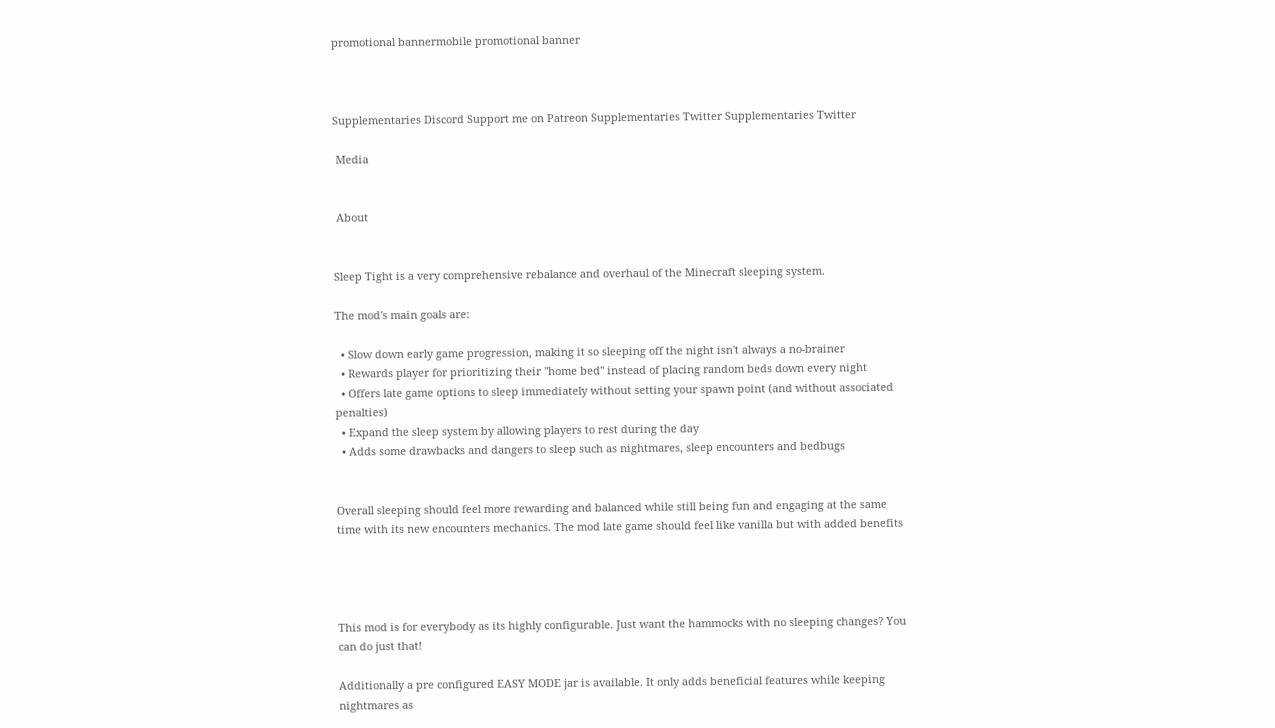promotional bannermobile promotional banner



Supplementaries Discord Support me on Patreon Supplementaries Twitter Supplementaries Twitter

 Media


 About


Sleep Tight is a very comprehensive rebalance and overhaul of the Minecraft sleeping system.

The mod's main goals are:

  • Slow down early game progression, making it so sleeping off the night isn't always a no-brainer
  • Rewards player for prioritizing their "home bed" instead of placing random beds down every night
  • Offers late game options to sleep immediately without setting your spawn point (and without associated penalties)
  • Expand the sleep system by allowing players to rest during the day
  • Adds some drawbacks and dangers to sleep such as nightmares, sleep encounters and bedbugs


Overall sleeping should feel more rewarding and balanced while still being fun and engaging at the same time with its new encounters mechanics. The mod late game should feel like vanilla but with added benefits




This mod is for everybody as its highly configurable. Just want the hammocks with no sleeping changes? You can do just that!

Additionally a pre configured EASY MODE jar is available. It only adds beneficial features while keeping nightmares as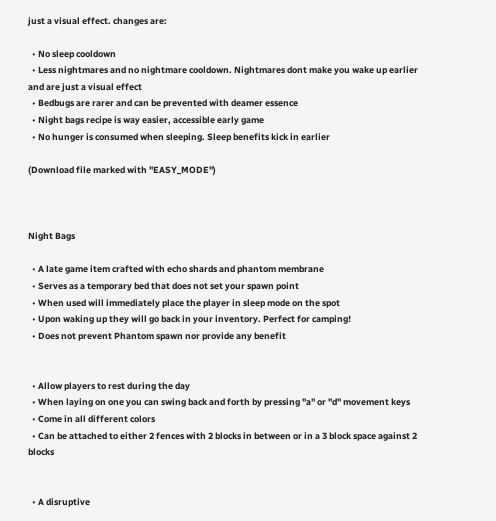just a visual effect. changes are:

  • No sleep cooldown
  • Less nightmares and no nightmare cooldown. Nightmares dont make you wake up earlier and are just a visual effect
  • Bedbugs are rarer and can be prevented with deamer essence
  • Night bags recipe is way easier, accessible early game
  • No hunger is consumed when sleeping. Sleep benefits kick in earlier

(Download file marked with "EASY_MODE")



Night Bags

  • A late game item crafted with echo shards and phantom membrane
  • Serves as a temporary bed that does not set your spawn point
  • When used will immediately place the player in sleep mode on the spot
  • Upon waking up they will go back in your inventory. Perfect for camping!
  • Does not prevent Phantom spawn nor provide any benefit


  • Allow players to rest during the day
  • When laying on one you can swing back and forth by pressing "a" or "d" movement keys
  • Come in all different colors
  • Can be attached to either 2 fences with 2 blocks in between or in a 3 block space against 2 blocks


  • A disruptive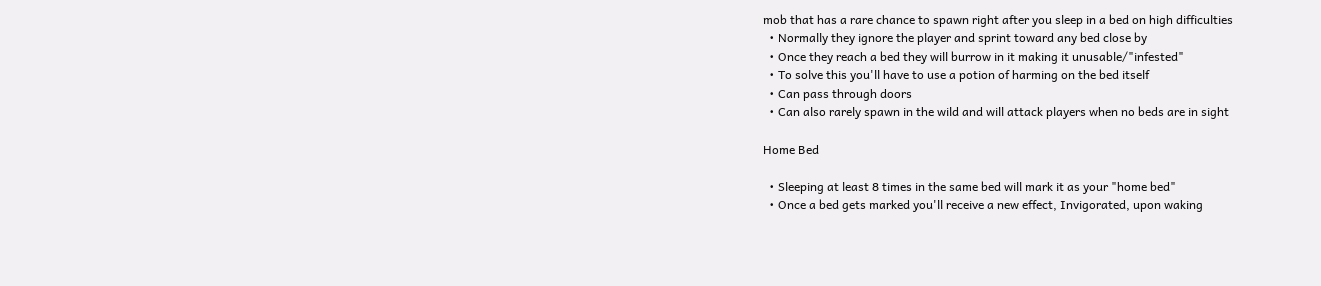mob that has a rare chance to spawn right after you sleep in a bed on high difficulties
  • Normally they ignore the player and sprint toward any bed close by
  • Once they reach a bed they will burrow in it making it unusable/"infested"
  • To solve this you'll have to use a potion of harming on the bed itself
  • Can pass through doors
  • Can also rarely spawn in the wild and will attack players when no beds are in sight

Home Bed

  • Sleeping at least 8 times in the same bed will mark it as your "home bed"
  • Once a bed gets marked you'll receive a new effect, Invigorated, upon waking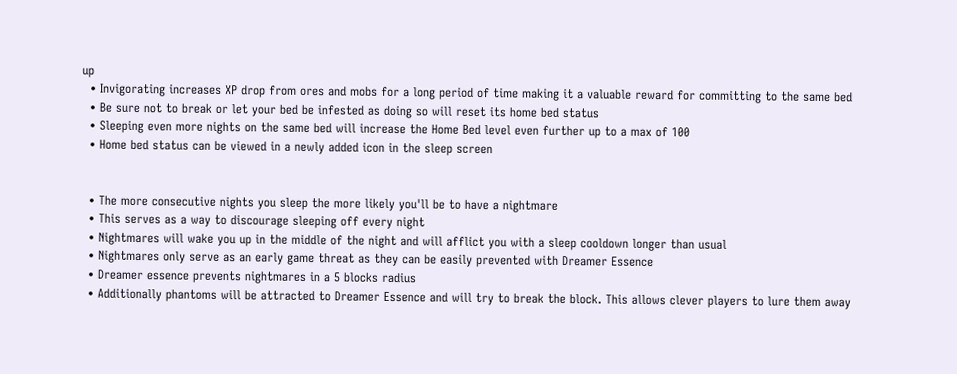up
  • Invigorating increases XP drop from ores and mobs for a long period of time making it a valuable reward for committing to the same bed
  • Be sure not to break or let your bed be infested as doing so will reset its home bed status
  • Sleeping even more nights on the same bed will increase the Home Bed level even further up to a max of 100
  • Home bed status can be viewed in a newly added icon in the sleep screen


  • The more consecutive nights you sleep the more likely you'll be to have a nightmare
  • This serves as a way to discourage sleeping off every night
  • Nightmares will wake you up in the middle of the night and will afflict you with a sleep cooldown longer than usual
  • Nightmares only serve as an early game threat as they can be easily prevented with Dreamer Essence
  • Dreamer essence prevents nightmares in a 5 blocks radius
  • Additionally phantoms will be attracted to Dreamer Essence and will try to break the block. This allows clever players to lure them away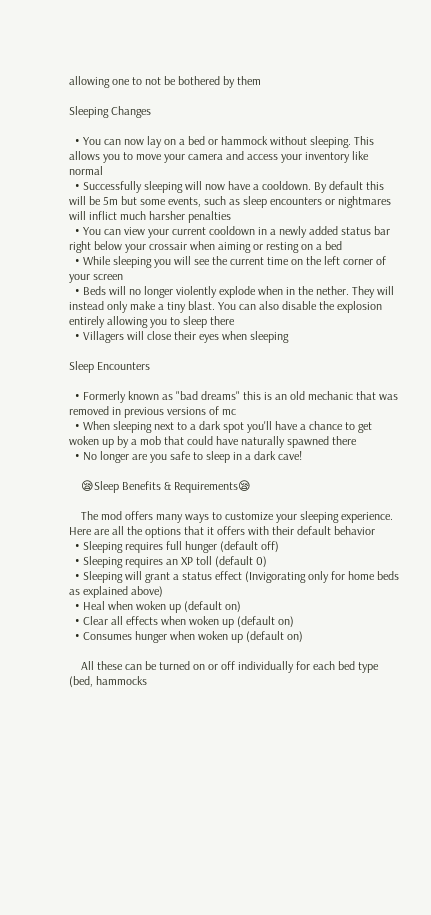allowing one to not be bothered by them

Sleeping Changes

  • You can now lay on a bed or hammock without sleeping. This allows you to move your camera and access your inventory like normal
  • Successfully sleeping will now have a cooldown. By default this will be 5m but some events, such as sleep encounters or nightmares will inflict much harsher penalties
  • You can view your current cooldown in a newly added status bar right below your crossair when aiming or resting on a bed
  • While sleeping you will see the current time on the left corner of your screen
  • Beds will no longer violently explode when in the nether. They will instead only make a tiny blast. You can also disable the explosion entirely allowing you to sleep there
  • Villagers will close their eyes when sleeping

Sleep Encounters

  • Formerly known as "bad dreams" this is an old mechanic that was removed in previous versions of mc
  • When sleeping next to a dark spot you'll have a chance to get woken up by a mob that could have naturally spawned there
  • No longer are you safe to sleep in a dark cave!

    😪Sleep Benefits & Requirements😪

    The mod offers many ways to customize your sleeping experience. Here are all the options that it offers with their default behavior
  • Sleeping requires full hunger (default off)
  • Sleeping requires an XP toll (default 0)
  • Sleeping will grant a status effect (Invigorating only for home beds as explained above)
  • Heal when woken up (default on)
  • Clear all effects when woken up (default on)
  • Consumes hunger when woken up (default on)

    All these can be turned on or off individually for each bed type (bed, hammocks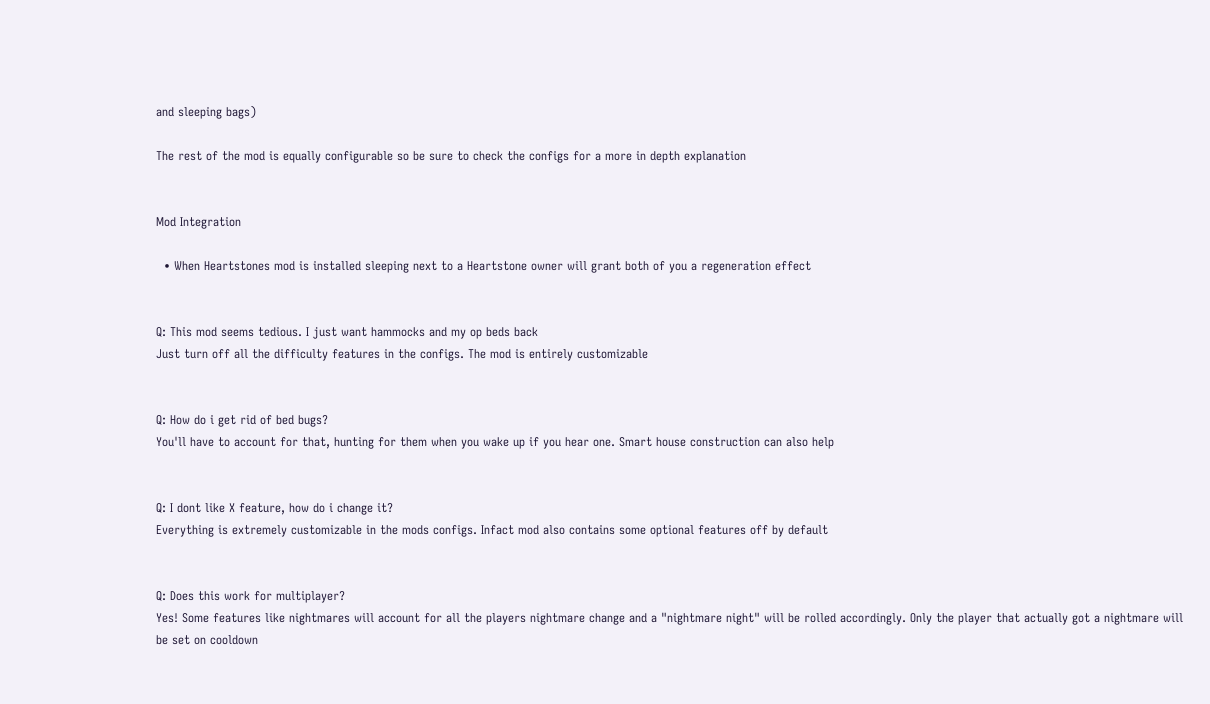and sleeping bags)

The rest of the mod is equally configurable so be sure to check the configs for a more in depth explanation


Mod Integration

  • When Heartstones mod is installed sleeping next to a Heartstone owner will grant both of you a regeneration effect


Q: This mod seems tedious. I just want hammocks and my op beds back
Just turn off all the difficulty features in the configs. The mod is entirely customizable


Q: How do i get rid of bed bugs?
You'll have to account for that, hunting for them when you wake up if you hear one. Smart house construction can also help


Q: I dont like X feature, how do i change it?
Everything is extremely customizable in the mods configs. Infact mod also contains some optional features off by default


Q: Does this work for multiplayer?
Yes! Some features like nightmares will account for all the players nightmare change and a "nightmare night" will be rolled accordingly. Only the player that actually got a nightmare will be set on cooldown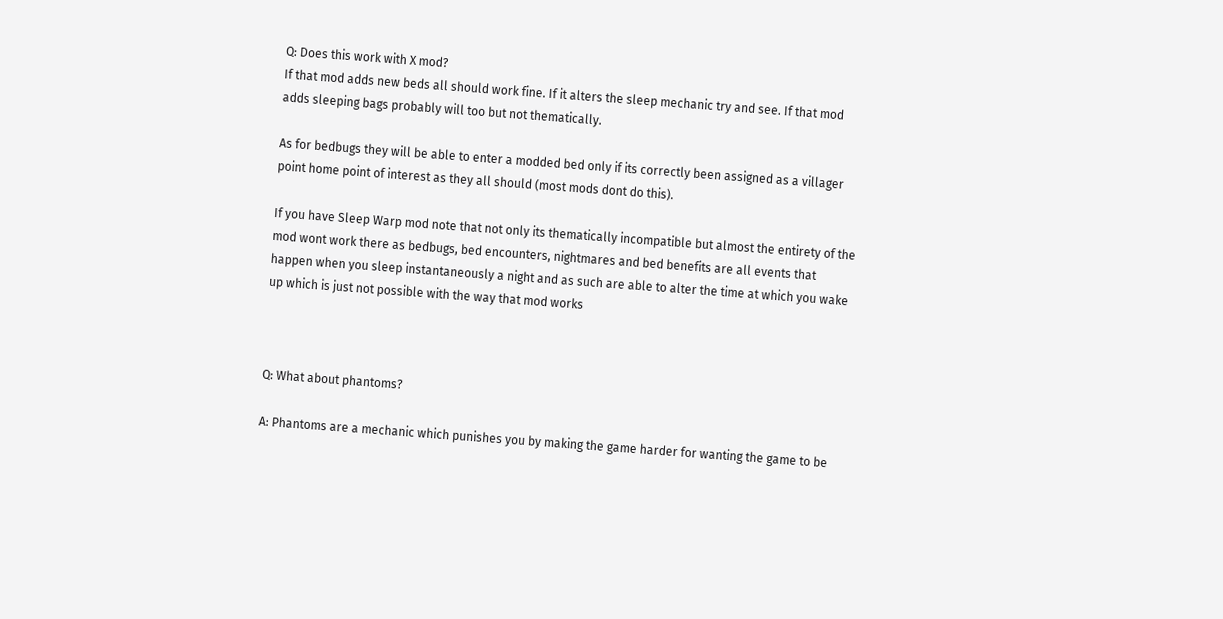Q: Does this work with X mod?
If that mod adds new beds all should work fine. If it alters the sleep mechanic try and see. If that mod adds sleeping bags probably will too but not thematically.

As for bedbugs they will be able to enter a modded bed only if its correctly been assigned as a villager point home point of interest as they all should (most mods dont do this).

If you have Sleep Warp mod note that not only its thematically incompatible but almost the entirety of the mod wont work there as bedbugs, bed encounters, nightmares and bed benefits are all events that happen when you sleep instantaneously a night and as such are able to alter the time at which you wake up which is just not possible with the way that mod works



Q: What about phantoms?

A: Phantoms are a mechanic which punishes you by making the game harder for wanting the game to be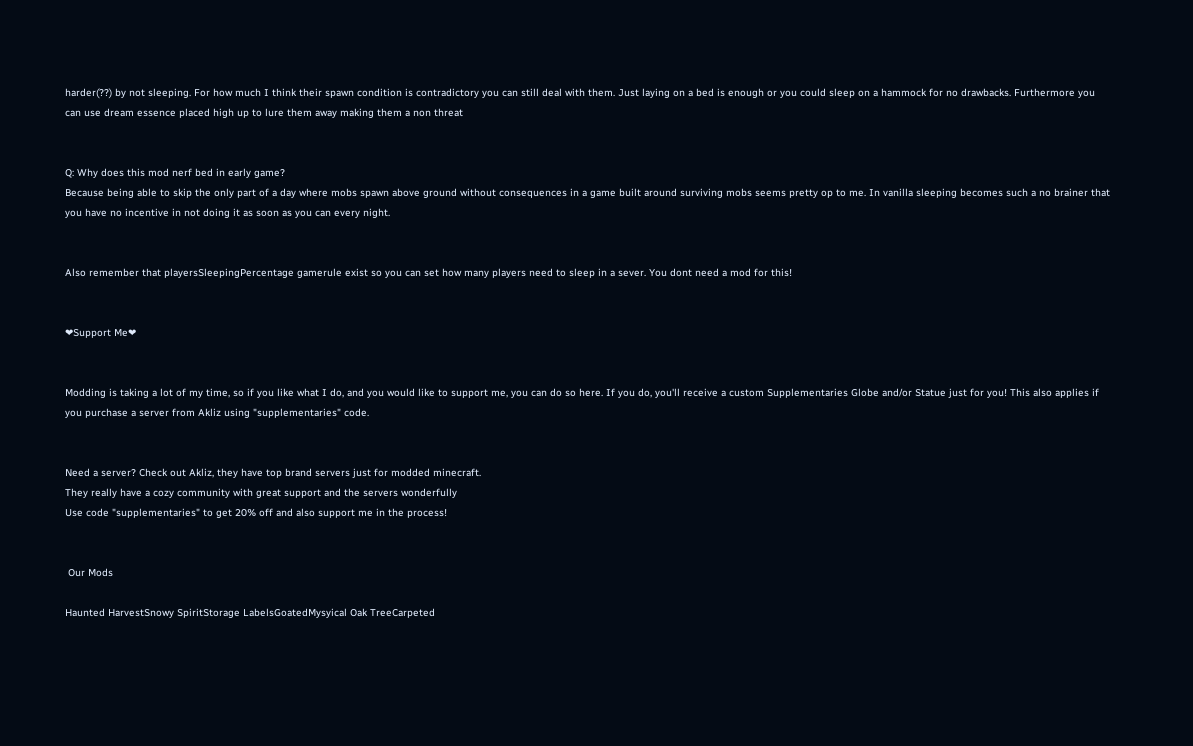harder(??) by not sleeping. For how much I think their spawn condition is contradictory you can still deal with them. Just laying on a bed is enough or you could sleep on a hammock for no drawbacks. Furthermore you can use dream essence placed high up to lure them away making them a non threat


Q: Why does this mod nerf bed in early game?
Because being able to skip the only part of a day where mobs spawn above ground without consequences in a game built around surviving mobs seems pretty op to me. In vanilla sleeping becomes such a no brainer that you have no incentive in not doing it as soon as you can every night.


Also remember that playersSleepingPercentage gamerule exist so you can set how many players need to sleep in a sever. You dont need a mod for this!


❤Support Me❤


Modding is taking a lot of my time, so if you like what I do, and you would like to support me, you can do so here. If you do, you'll receive a custom Supplementaries Globe and/or Statue just for you! This also applies if you purchase a server from Akliz using "supplementaries" code.


Need a server? Check out Akliz, they have top brand servers just for modded minecraft.
They really have a cozy community with great support and the servers wonderfully
Use code "supplementaries" to get 20% off and also support me in the process!


 Our Mods

Haunted HarvestSnowy SpiritStorage LabelsGoatedMysyical Oak TreeCarpeted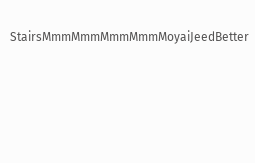StairsMmmMmmMmmMmmMoyaiJeedBetter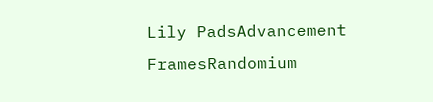Lily PadsAdvancement FramesRandomium